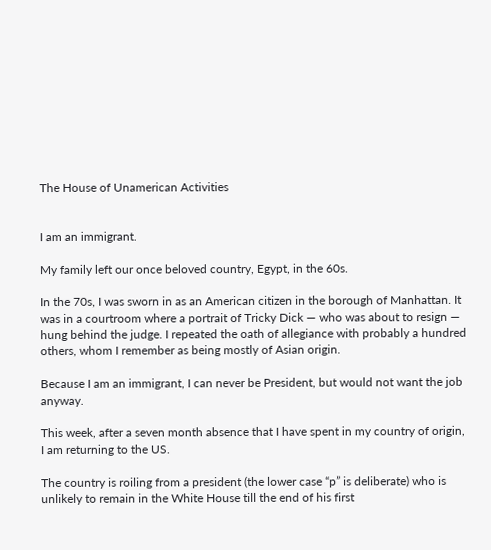The House of Unamerican Activities


I am an immigrant.

My family left our once beloved country, Egypt, in the 60s.

In the 70s, I was sworn in as an American citizen in the borough of Manhattan. It was in a courtroom where a portrait of Tricky Dick — who was about to resign — hung behind the judge. I repeated the oath of allegiance with probably a hundred others, whom I remember as being mostly of Asian origin.

Because I am an immigrant, I can never be President, but would not want the job anyway.

This week, after a seven month absence that I have spent in my country of origin, I am returning to the US.

The country is roiling from a president (the lower case “p” is deliberate) who is unlikely to remain in the White House till the end of his first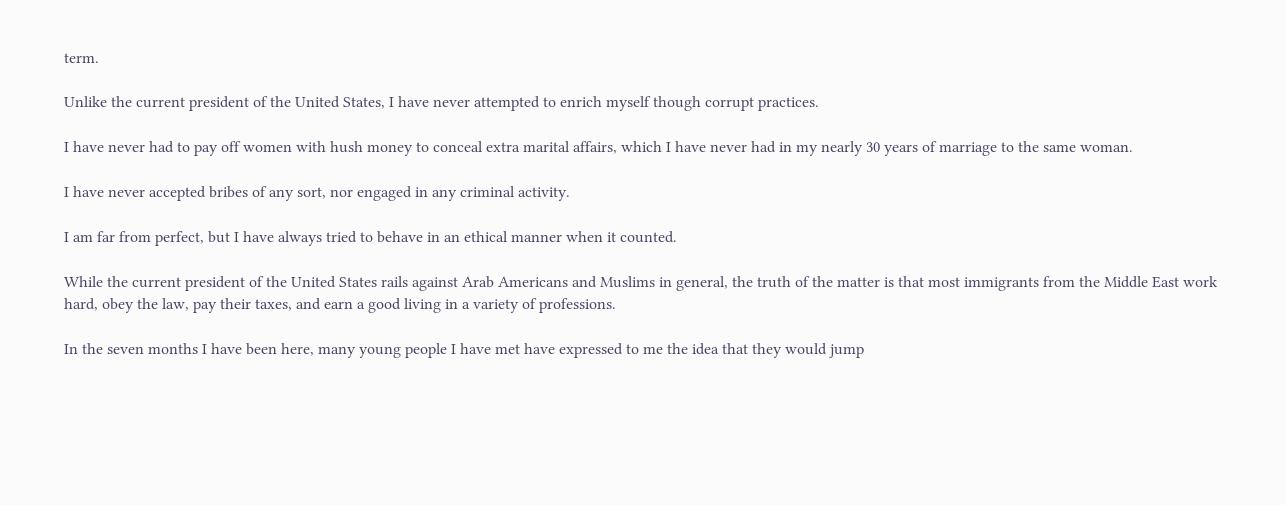term.

Unlike the current president of the United States, I have never attempted to enrich myself though corrupt practices.

I have never had to pay off women with hush money to conceal extra marital affairs, which I have never had in my nearly 30 years of marriage to the same woman.

I have never accepted bribes of any sort, nor engaged in any criminal activity.

I am far from perfect, but I have always tried to behave in an ethical manner when it counted.

While the current president of the United States rails against Arab Americans and Muslims in general, the truth of the matter is that most immigrants from the Middle East work hard, obey the law, pay their taxes, and earn a good living in a variety of professions.

In the seven months I have been here, many young people I have met have expressed to me the idea that they would jump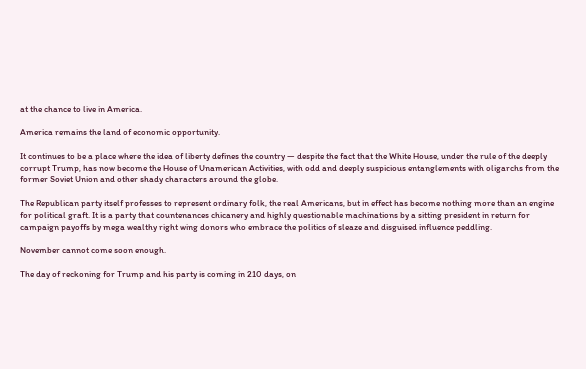at the chance to live in America.

America remains the land of economic opportunity.

It continues to be a place where the idea of liberty defines the country — despite the fact that the White House, under the rule of the deeply corrupt Trump, has now become the House of Unamerican Activities, with odd and deeply suspicious entanglements with oligarchs from the former Soviet Union and other shady characters around the globe.

The Republican party itself professes to represent ordinary folk, the real Americans, but in effect has become nothing more than an engine for political graft. It is a party that countenances chicanery and highly questionable machinations by a sitting president in return for campaign payoffs by mega wealthy right wing donors who embrace the politics of sleaze and disguised influence peddling.

November cannot come soon enough.

The day of reckoning for Trump and his party is coming in 210 days, on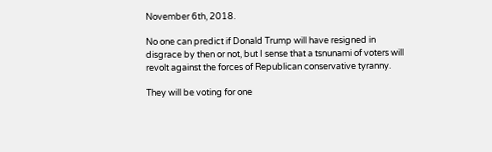November 6th, 2018.

No one can predict if Donald Trump will have resigned in disgrace by then or not, but I sense that a tsnunami of voters will revolt against the forces of Republican conservative tyranny.

They will be voting for one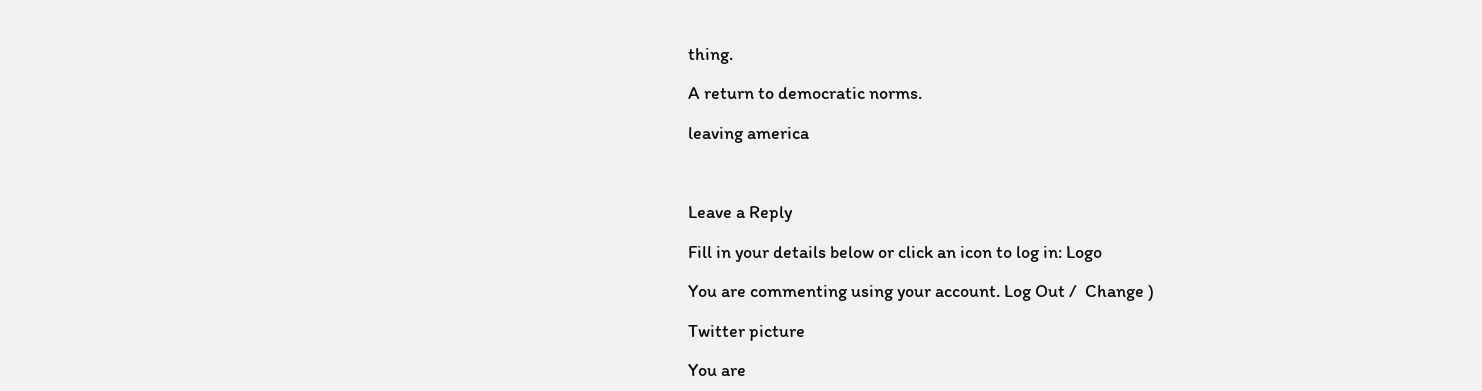thing.

A return to democratic norms.

leaving america



Leave a Reply

Fill in your details below or click an icon to log in: Logo

You are commenting using your account. Log Out /  Change )

Twitter picture

You are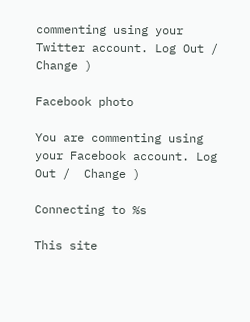commenting using your Twitter account. Log Out /  Change )

Facebook photo

You are commenting using your Facebook account. Log Out /  Change )

Connecting to %s

This site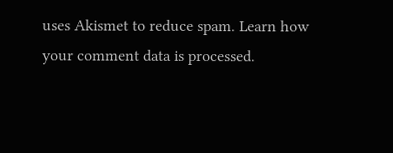uses Akismet to reduce spam. Learn how your comment data is processed.